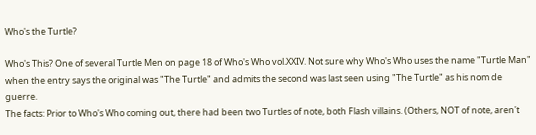Who's the Turtle?

Who's This? One of several Turtle Men on page 18 of Who's Who vol.XXIV. Not sure why Who's Who uses the name "Turtle Man" when the entry says the original was "The Turtle" and admits the second was last seen using "The Turtle" as his nom de guerre.
The facts: Prior to Who's Who coming out, there had been two Turtles of note, both Flash villains. (Others, NOT of note, aren't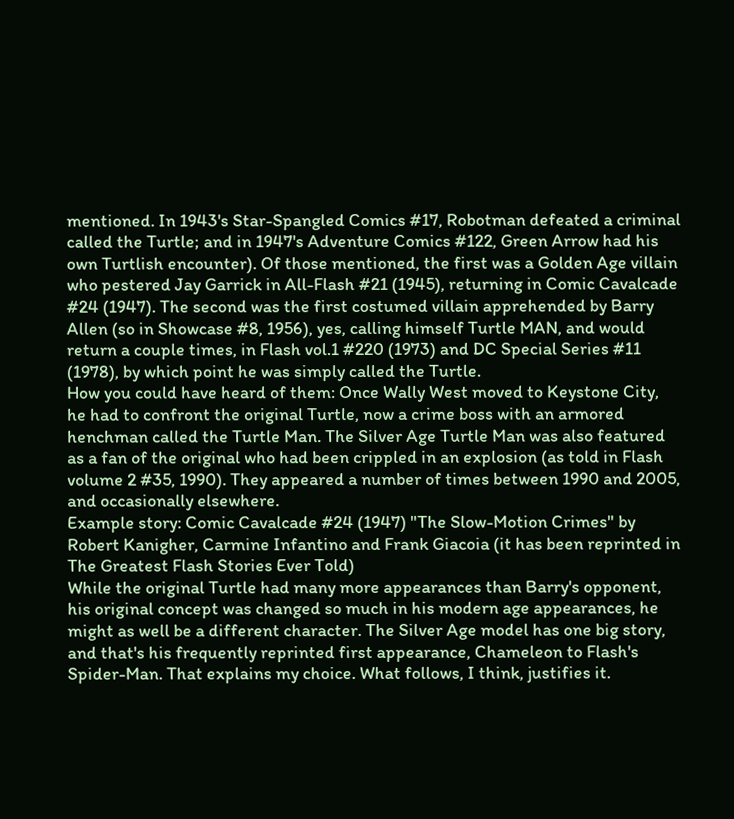mentioned. In 1943's Star-Spangled Comics #17, Robotman defeated a criminal called the Turtle; and in 1947's Adventure Comics #122, Green Arrow had his own Turtlish encounter). Of those mentioned, the first was a Golden Age villain who pestered Jay Garrick in All-Flash #21 (1945), returning in Comic Cavalcade #24 (1947). The second was the first costumed villain apprehended by Barry Allen (so in Showcase #8, 1956), yes, calling himself Turtle MAN, and would return a couple times, in Flash vol.1 #220 (1973) and DC Special Series #11 (1978), by which point he was simply called the Turtle.
How you could have heard of them: Once Wally West moved to Keystone City, he had to confront the original Turtle, now a crime boss with an armored henchman called the Turtle Man. The Silver Age Turtle Man was also featured as a fan of the original who had been crippled in an explosion (as told in Flash volume 2 #35, 1990). They appeared a number of times between 1990 and 2005, and occasionally elsewhere.
Example story: Comic Cavalcade #24 (1947) "The Slow-Motion Crimes" by Robert Kanigher, Carmine Infantino and Frank Giacoia (it has been reprinted in The Greatest Flash Stories Ever Told)
While the original Turtle had many more appearances than Barry's opponent, his original concept was changed so much in his modern age appearances, he might as well be a different character. The Silver Age model has one big story, and that's his frequently reprinted first appearance, Chameleon to Flash's Spider-Man. That explains my choice. What follows, I think, justifies it.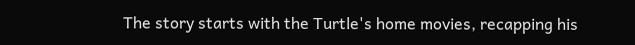The story starts with the Turtle's home movies, recapping his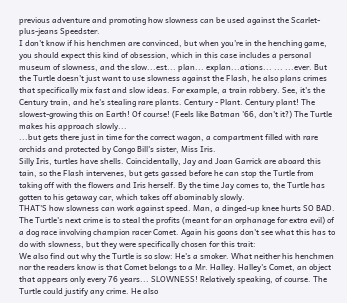previous adventure and promoting how slowness can be used against the Scarlet-plus-jeans Speedster.
I don't know if his henchmen are convinced, but when you're in the henching game, you should expect this kind of obsession, which in this case includes a personal museum of slowness, and the slow...est... plan... explan...ations... ... ...ever. But the Turtle doesn't just want to use slowness against the Flash, he also plans crimes that specifically mix fast and slow ideas. For example, a train robbery. See, it's the Century train, and he's stealing rare plants. Century - Plant. Century plant! The slowest-growing this on Earth! Of course! (Feels like Batman '66, don't it?) The Turtle makes his approach slowly...
...but gets there just in time for the correct wagon, a compartment filled with rare orchids and protected by Congo Bill's sister, Miss Iris.
Silly Iris, turtles have shells. Coincidentally, Jay and Joan Garrick are aboard this tain, so the Flash intervenes, but gets gassed before he can stop the Turtle from taking off with the flowers and Iris herself. By the time Jay comes to, the Turtle has gotten to his getaway car, which takes off abominably slowly.
THAT'S how slowness can work against speed. Man, a dinged-up knee hurts SO BAD. The Turtle's next crime is to steal the profits (meant for an orphanage for extra evil) of a dog race involving champion racer Comet. Again his goons don't see what this has to do with slowness, but they were specifically chosen for this trait:
We also find out why the Turtle is so slow: He's a smoker. What neither his henchmen nor the readers know is that Comet belongs to a Mr. Halley. Halley's Comet, an object that appears only every 76 years... SLOWNESS! Relatively speaking, of course. The Turtle could justify any crime. He also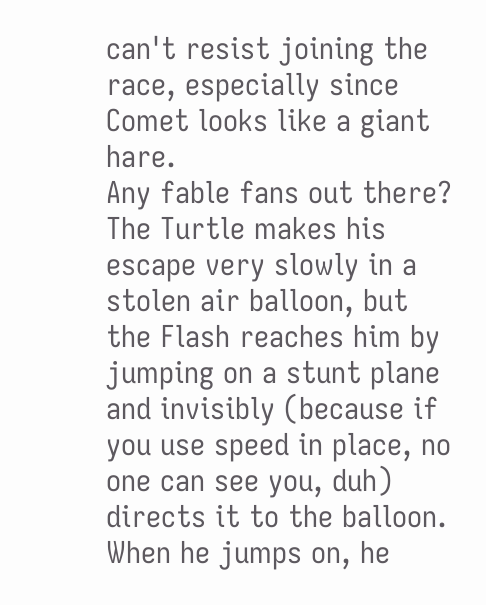can't resist joining the race, especially since Comet looks like a giant hare.
Any fable fans out there? The Turtle makes his escape very slowly in a stolen air balloon, but the Flash reaches him by jumping on a stunt plane and invisibly (because if you use speed in place, no one can see you, duh) directs it to the balloon.
When he jumps on, he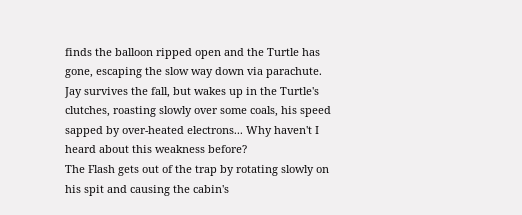finds the balloon ripped open and the Turtle has gone, escaping the slow way down via parachute. Jay survives the fall, but wakes up in the Turtle's clutches, roasting slowly over some coals, his speed sapped by over-heated electrons... Why haven't I heard about this weakness before?
The Flash gets out of the trap by rotating slowly on his spit and causing the cabin's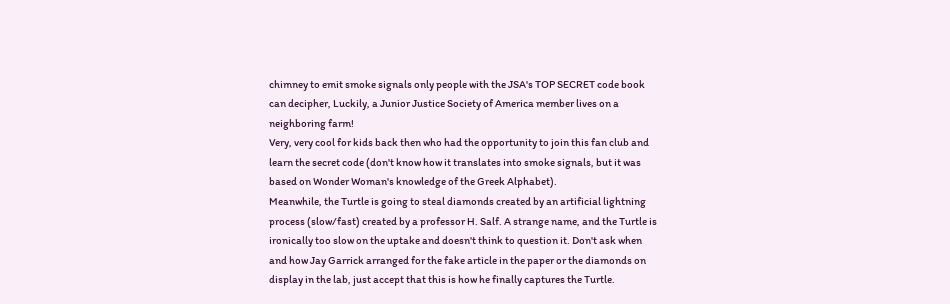chimney to emit smoke signals only people with the JSA's TOP SECRET code book can decipher, Luckily, a Junior Justice Society of America member lives on a neighboring farm!
Very, very cool for kids back then who had the opportunity to join this fan club and learn the secret code (don't know how it translates into smoke signals, but it was based on Wonder Woman's knowledge of the Greek Alphabet).
Meanwhile, the Turtle is going to steal diamonds created by an artificial lightning process (slow/fast) created by a professor H. Salf. A strange name, and the Turtle is ironically too slow on the uptake and doesn't think to question it. Don't ask when and how Jay Garrick arranged for the fake article in the paper or the diamonds on display in the lab, just accept that this is how he finally captures the Turtle.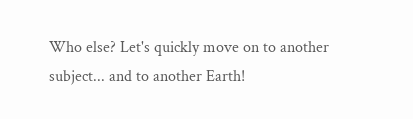Who else? Let's quickly move on to another subject... and to another Earth!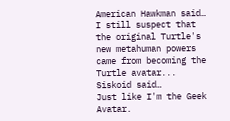American Hawkman said…
I still suspect that the original Turtle's new metahuman powers came from becoming the Turtle avatar...
Siskoid said…
Just like I'm the Geek Avatar.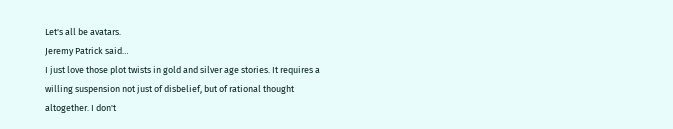Let's all be avatars.
Jeremy Patrick said…
I just love those plot twists in gold and silver age stories. It requires a willing suspension not just of disbelief, but of rational thought altogether. I don't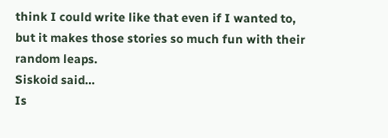think I could write like that even if I wanted to, but it makes those stories so much fun with their random leaps.
Siskoid said…
Is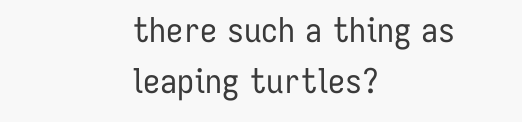there such a thing as leaping turtles?